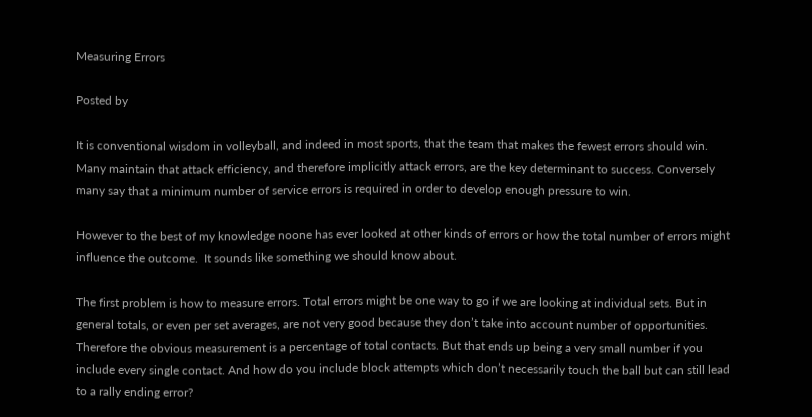Measuring Errors

Posted by

It is conventional wisdom in volleyball, and indeed in most sports, that the team that makes the fewest errors should win. Many maintain that attack efficiency, and therefore implicitly attack errors, are the key determinant to success. Conversely many say that a minimum number of service errors is required in order to develop enough pressure to win.

However to the best of my knowledge noone has ever looked at other kinds of errors or how the total number of errors might influence the outcome.  It sounds like something we should know about.

The first problem is how to measure errors. Total errors might be one way to go if we are looking at individual sets. But in general totals, or even per set averages, are not very good because they don’t take into account number of opportunities. Therefore the obvious measurement is a percentage of total contacts. But that ends up being a very small number if you include every single contact. And how do you include block attempts which don’t necessarily touch the ball but can still lead to a rally ending error?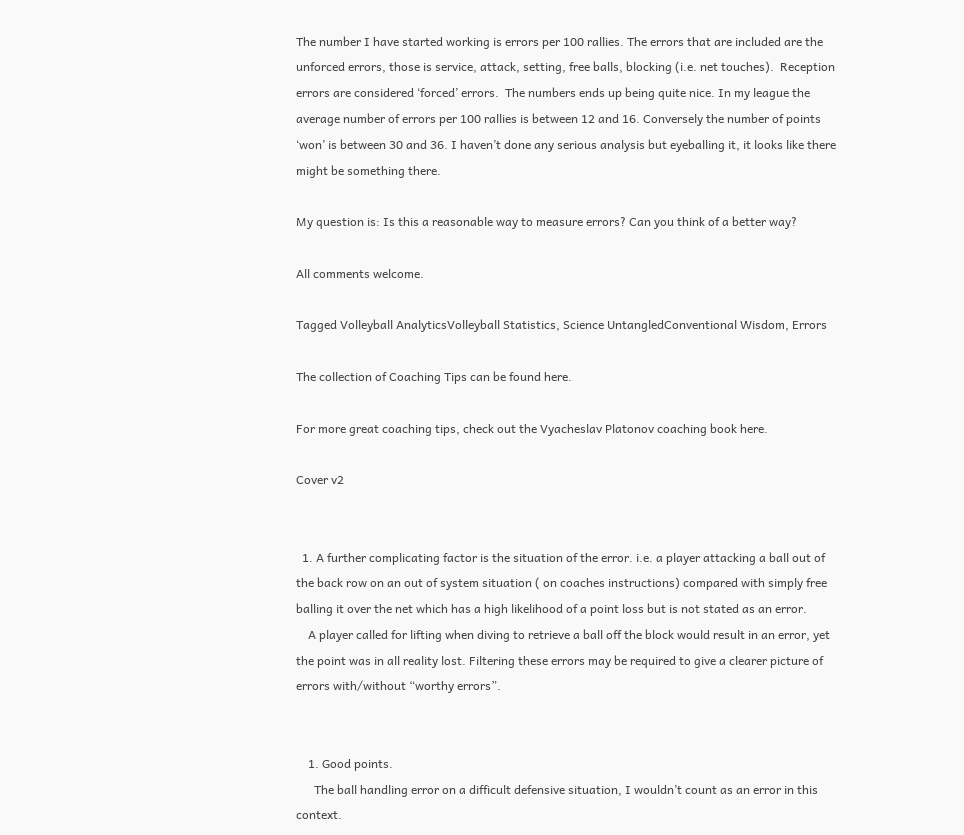The number I have started working is errors per 100 rallies. The errors that are included are the unforced errors, those is service, attack, setting, free balls, blocking (i.e. net touches).  Reception errors are considered ‘forced’ errors.  The numbers ends up being quite nice. In my league the average number of errors per 100 rallies is between 12 and 16. Conversely the number of points ‘won’ is between 30 and 36. I haven’t done any serious analysis but eyeballing it, it looks like there might be something there.

My question is: Is this a reasonable way to measure errors? Can you think of a better way?

All comments welcome.

Tagged Volleyball AnalyticsVolleyball Statistics, Science UntangledConventional Wisdom, Errors

The collection of Coaching Tips can be found here.

For more great coaching tips, check out the Vyacheslav Platonov coaching book here.

Cover v2


  1. A further complicating factor is the situation of the error. i.e. a player attacking a ball out of the back row on an out of system situation ( on coaches instructions) compared with simply free balling it over the net which has a high likelihood of a point loss but is not stated as an error.
    A player called for lifting when diving to retrieve a ball off the block would result in an error, yet the point was in all reality lost. Filtering these errors may be required to give a clearer picture of errors with/without “worthy errors”.


    1. Good points.
      The ball handling error on a difficult defensive situation, I wouldn’t count as an error in this context.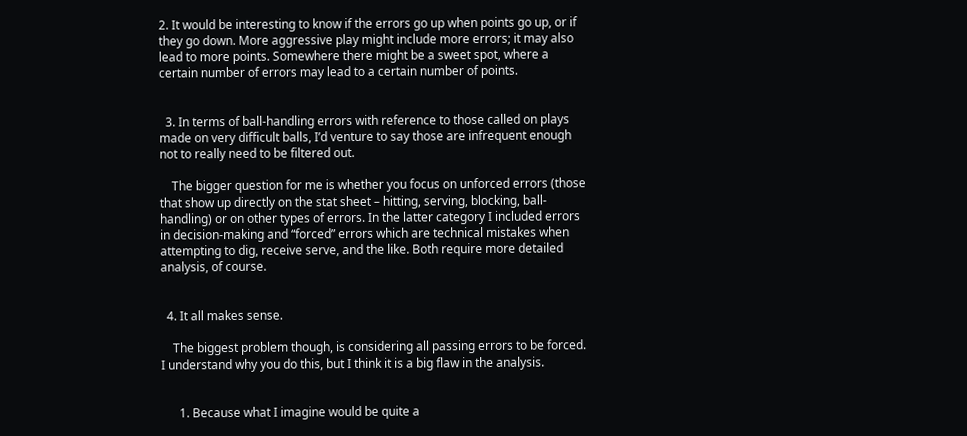2. It would be interesting to know if the errors go up when points go up, or if they go down. More aggressive play might include more errors; it may also lead to more points. Somewhere there might be a sweet spot, where a certain number of errors may lead to a certain number of points.


  3. In terms of ball-handling errors with reference to those called on plays made on very difficult balls, I’d venture to say those are infrequent enough not to really need to be filtered out.

    The bigger question for me is whether you focus on unforced errors (those that show up directly on the stat sheet – hitting, serving, blocking, ball-handling) or on other types of errors. In the latter category I included errors in decision-making and “forced” errors which are technical mistakes when attempting to dig, receive serve, and the like. Both require more detailed analysis, of course.


  4. It all makes sense.

    The biggest problem though, is considering all passing errors to be forced. I understand why you do this, but I think it is a big flaw in the analysis.


      1. Because what I imagine would be quite a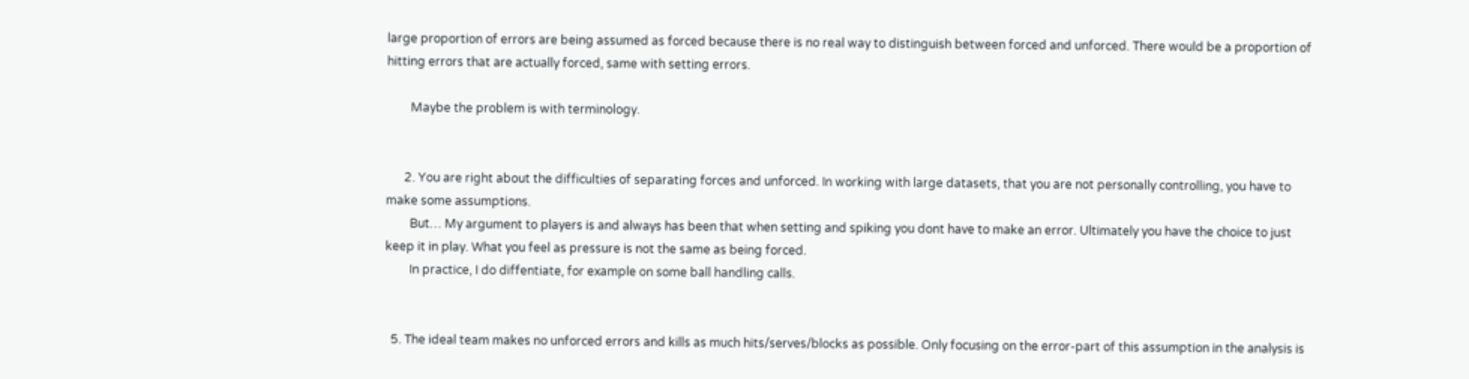large proportion of errors are being assumed as forced because there is no real way to distinguish between forced and unforced. There would be a proportion of hitting errors that are actually forced, same with setting errors.

        Maybe the problem is with terminology.


      2. You are right about the difficulties of separating forces and unforced. In working with large datasets, that you are not personally controlling, you have to make some assumptions.
        But… My argument to players is and always has been that when setting and spiking you dont have to make an error. Ultimately you have the choice to just keep it in play. What you feel as pressure is not the same as being forced.
        In practice, I do diffentiate, for example on some ball handling calls.


  5. The ideal team makes no unforced errors and kills as much hits/serves/blocks as possible. Only focusing on the error-part of this assumption in the analysis is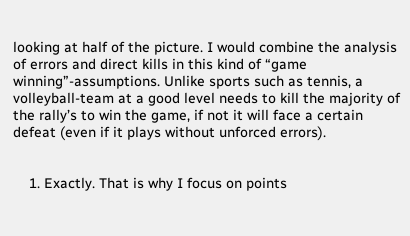looking at half of the picture. I would combine the analysis of errors and direct kills in this kind of “game winning”-assumptions. Unlike sports such as tennis, a volleyball-team at a good level needs to kill the majority of the rally’s to win the game, if not it will face a certain defeat (even if it plays without unforced errors).


    1. Exactly. That is why I focus on points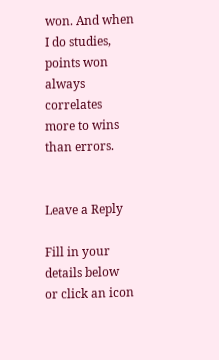won. And when I do studies, points won always correlates more to wins than errors.


Leave a Reply

Fill in your details below or click an icon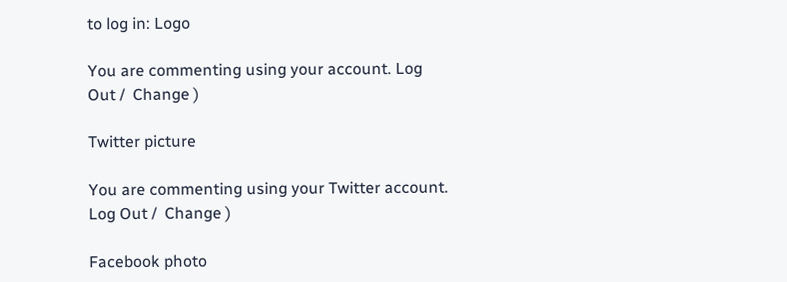to log in: Logo

You are commenting using your account. Log Out /  Change )

Twitter picture

You are commenting using your Twitter account. Log Out /  Change )

Facebook photo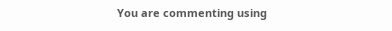You are commenting using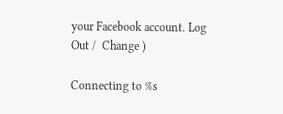your Facebook account. Log Out /  Change )

Connecting to %s